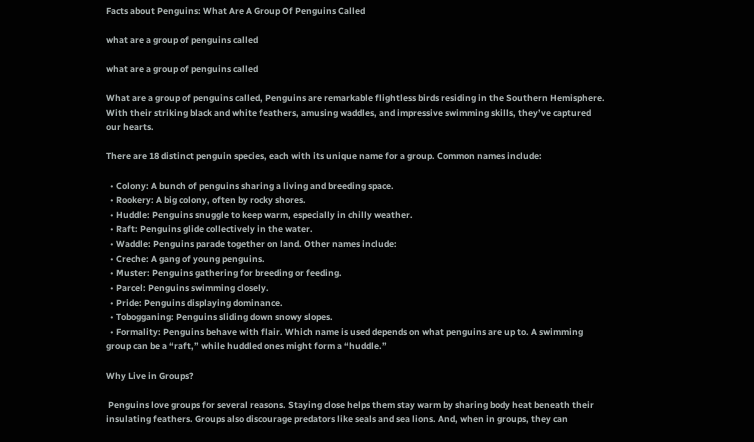Facts about Penguins: What Are A Group Of Penguins Called

what are a group of penguins called

what are a group of penguins called

What are a group of penguins called, Penguins are remarkable flightless birds residing in the Southern Hemisphere. With their striking black and white feathers, amusing waddles, and impressive swimming skills, they’ve captured our hearts.

There are 18 distinct penguin species, each with its unique name for a group. Common names include:

  • Colony: A bunch of penguins sharing a living and breeding space.
  • Rookery: A big colony, often by rocky shores.
  • Huddle: Penguins snuggle to keep warm, especially in chilly weather.
  • Raft: Penguins glide collectively in the water.
  • Waddle: Penguins parade together on land. Other names include:
  • Creche: A gang of young penguins.
  • Muster: Penguins gathering for breeding or feeding.
  • Parcel: Penguins swimming closely.
  • Pride: Penguins displaying dominance.
  • Tobogganing: Penguins sliding down snowy slopes.
  • Formality: Penguins behave with flair. Which name is used depends on what penguins are up to. A swimming group can be a “raft,” while huddled ones might form a “huddle.”

Why Live in Groups?

 Penguins love groups for several reasons. Staying close helps them stay warm by sharing body heat beneath their insulating feathers. Groups also discourage predators like seals and sea lions. And, when in groups, they can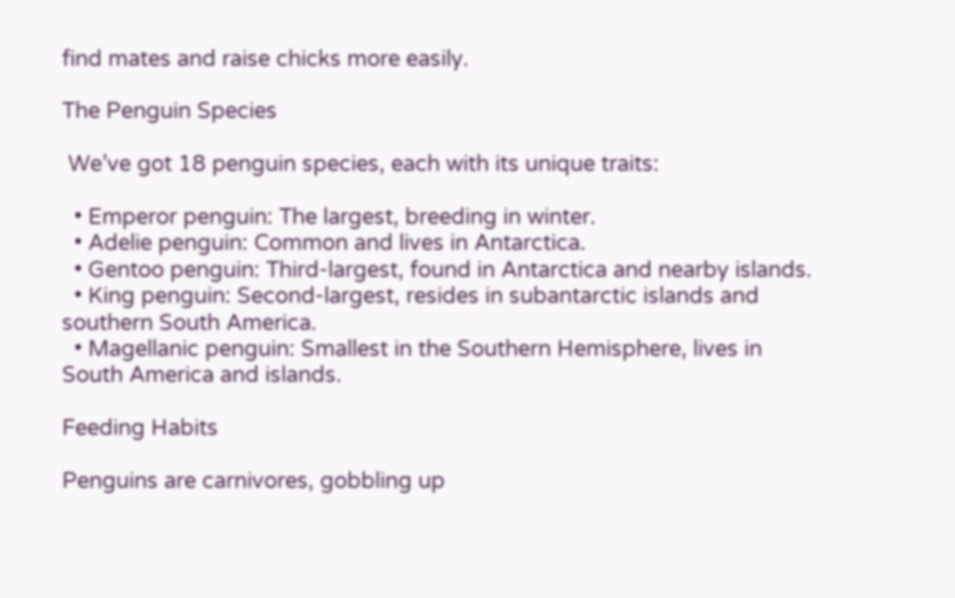find mates and raise chicks more easily.

The Penguin Species

 We’ve got 18 penguin species, each with its unique traits:

  • Emperor penguin: The largest, breeding in winter.
  • Adelie penguin: Common and lives in Antarctica.
  • Gentoo penguin: Third-largest, found in Antarctica and nearby islands.
  • King penguin: Second-largest, resides in subantarctic islands and southern South America.
  • Magellanic penguin: Smallest in the Southern Hemisphere, lives in South America and islands.

Feeding Habits

Penguins are carnivores, gobbling up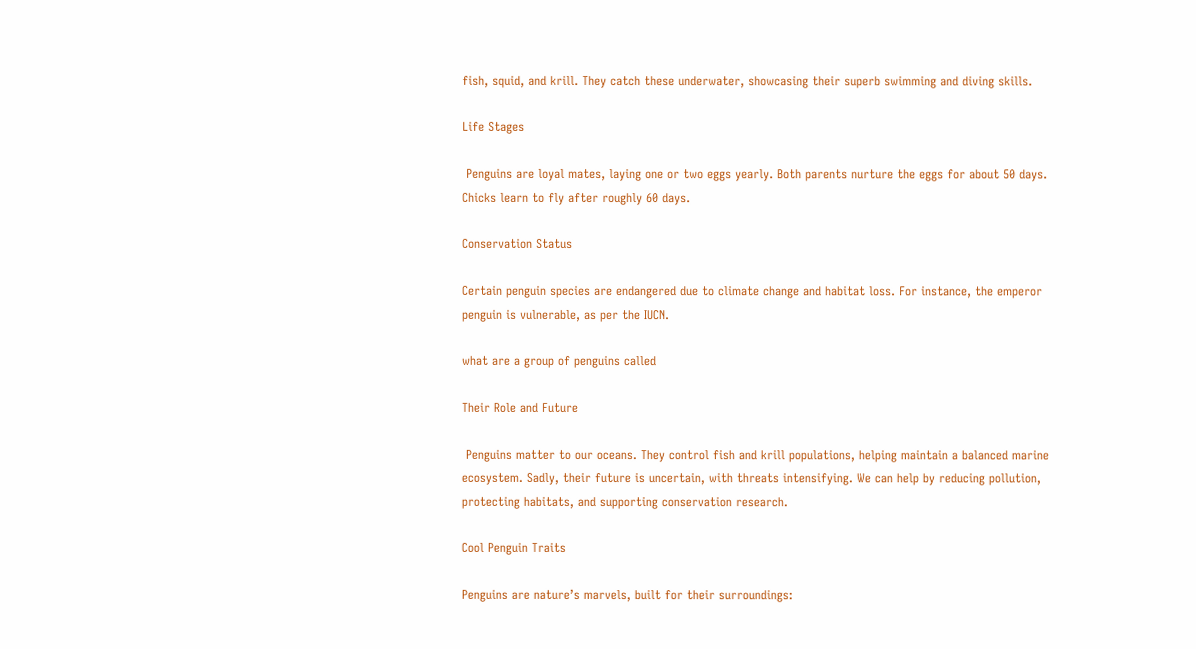fish, squid, and krill. They catch these underwater, showcasing their superb swimming and diving skills.

Life Stages

 Penguins are loyal mates, laying one or two eggs yearly. Both parents nurture the eggs for about 50 days. Chicks learn to fly after roughly 60 days.

Conservation Status

Certain penguin species are endangered due to climate change and habitat loss. For instance, the emperor penguin is vulnerable, as per the IUCN.

what are a group of penguins called

Their Role and Future

 Penguins matter to our oceans. They control fish and krill populations, helping maintain a balanced marine ecosystem. Sadly, their future is uncertain, with threats intensifying. We can help by reducing pollution, protecting habitats, and supporting conservation research.

Cool Penguin Traits

Penguins are nature’s marvels, built for their surroundings: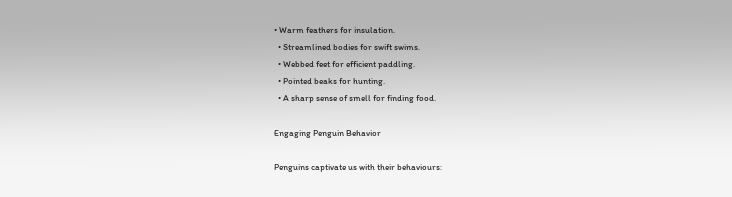• Warm feathers for insulation.
  • Streamlined bodies for swift swims.
  • Webbed feet for efficient paddling.
  • Pointed beaks for hunting.
  • A sharp sense of smell for finding food.

Engaging Penguin Behavior

Penguins captivate us with their behaviours: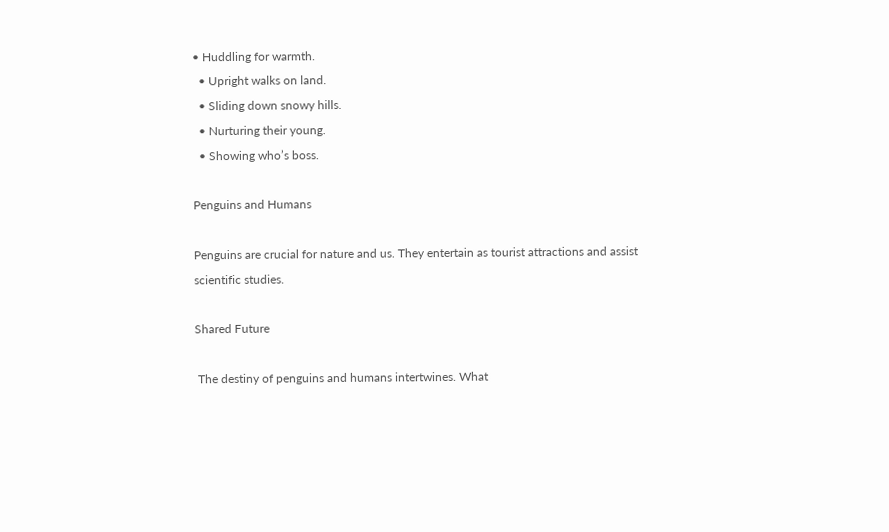• Huddling for warmth.
  • Upright walks on land.
  • Sliding down snowy hills.
  • Nurturing their young.
  • Showing who’s boss.

Penguins and Humans

Penguins are crucial for nature and us. They entertain as tourist attractions and assist scientific studies.

Shared Future

 The destiny of penguins and humans intertwines. What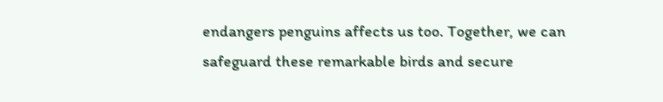endangers penguins affects us too. Together, we can safeguard these remarkable birds and secure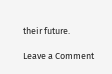their future.

Leave a Comment